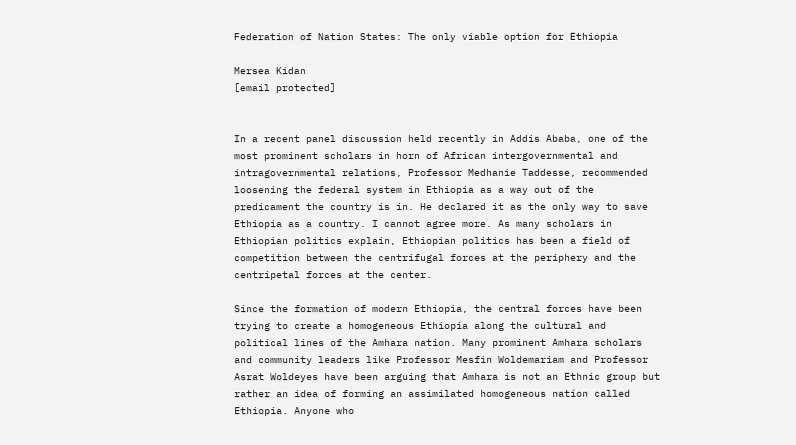Federation of Nation States: The only viable option for Ethiopia

Mersea Kidan
[email protected]


In a recent panel discussion held recently in Addis Ababa, one of the most prominent scholars in horn of African intergovernmental and intragovernmental relations, Professor Medhanie Taddesse, recommended loosening the federal system in Ethiopia as a way out of the predicament the country is in. He declared it as the only way to save Ethiopia as a country. I cannot agree more. As many scholars in Ethiopian politics explain, Ethiopian politics has been a field of competition between the centrifugal forces at the periphery and the centripetal forces at the center.

Since the formation of modern Ethiopia, the central forces have been trying to create a homogeneous Ethiopia along the cultural and political lines of the Amhara nation. Many prominent Amhara scholars and community leaders like Professor Mesfin Woldemariam and Professor Asrat Woldeyes have been arguing that Amhara is not an Ethnic group but rather an idea of forming an assimilated homogeneous nation called Ethiopia. Anyone who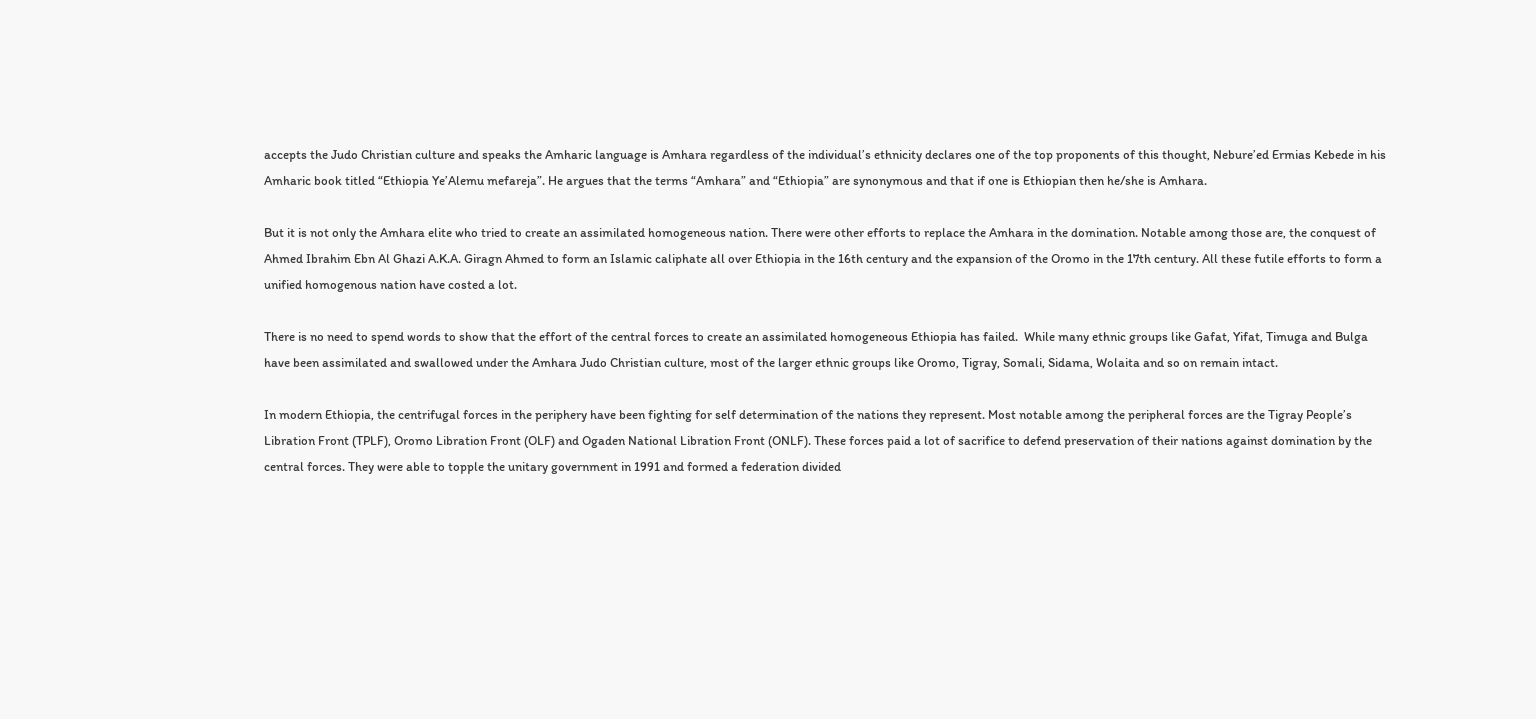accepts the Judo Christian culture and speaks the Amharic language is Amhara regardless of the individual’s ethnicity declares one of the top proponents of this thought, Nebure’ed Ermias Kebede in his Amharic book titled “Ethiopia Ye’Alemu mefareja”. He argues that the terms “Amhara” and “Ethiopia” are synonymous and that if one is Ethiopian then he/she is Amhara.

But it is not only the Amhara elite who tried to create an assimilated homogeneous nation. There were other efforts to replace the Amhara in the domination. Notable among those are, the conquest of Ahmed Ibrahim Ebn Al Ghazi A.K.A. Giragn Ahmed to form an Islamic caliphate all over Ethiopia in the 16th century and the expansion of the Oromo in the 17th century. All these futile efforts to form a unified homogenous nation have costed a lot.

There is no need to spend words to show that the effort of the central forces to create an assimilated homogeneous Ethiopia has failed.  While many ethnic groups like Gafat, Yifat, Timuga and Bulga have been assimilated and swallowed under the Amhara Judo Christian culture, most of the larger ethnic groups like Oromo, Tigray, Somali, Sidama, Wolaita and so on remain intact.

In modern Ethiopia, the centrifugal forces in the periphery have been fighting for self determination of the nations they represent. Most notable among the peripheral forces are the Tigray People’s Libration Front (TPLF), Oromo Libration Front (OLF) and Ogaden National Libration Front (ONLF). These forces paid a lot of sacrifice to defend preservation of their nations against domination by the central forces. They were able to topple the unitary government in 1991 and formed a federation divided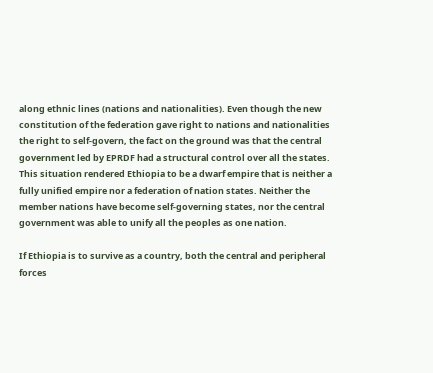along ethnic lines (nations and nationalities). Even though the new constitution of the federation gave right to nations and nationalities the right to self-govern, the fact on the ground was that the central government led by EPRDF had a structural control over all the states. This situation rendered Ethiopia to be a dwarf empire that is neither a fully unified empire nor a federation of nation states. Neither the member nations have become self-governing states, nor the central government was able to unify all the peoples as one nation.

If Ethiopia is to survive as a country, both the central and peripheral forces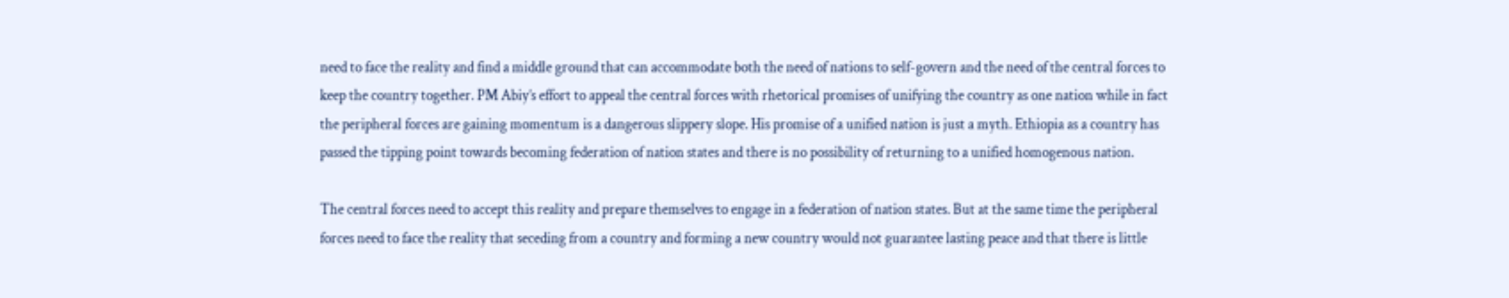need to face the reality and find a middle ground that can accommodate both the need of nations to self-govern and the need of the central forces to keep the country together. PM Abiy’s effort to appeal the central forces with rhetorical promises of unifying the country as one nation while in fact the peripheral forces are gaining momentum is a dangerous slippery slope. His promise of a unified nation is just a myth. Ethiopia as a country has passed the tipping point towards becoming federation of nation states and there is no possibility of returning to a unified homogenous nation.

The central forces need to accept this reality and prepare themselves to engage in a federation of nation states. But at the same time the peripheral forces need to face the reality that seceding from a country and forming a new country would not guarantee lasting peace and that there is little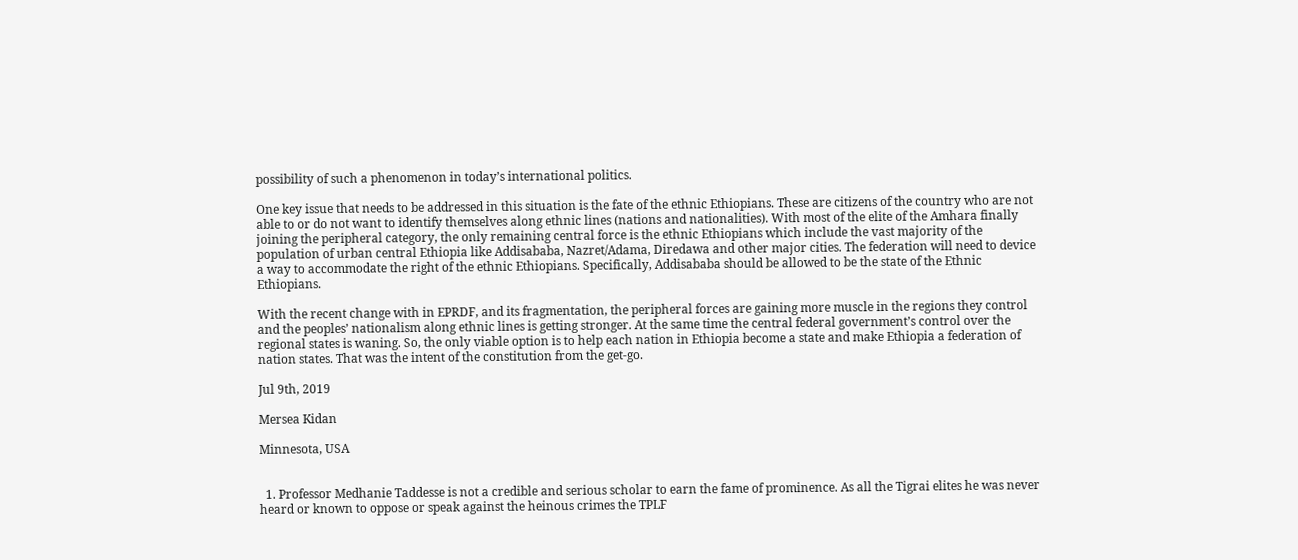possibility of such a phenomenon in today’s international politics.

One key issue that needs to be addressed in this situation is the fate of the ethnic Ethiopians. These are citizens of the country who are not able to or do not want to identify themselves along ethnic lines (nations and nationalities). With most of the elite of the Amhara finally joining the peripheral category, the only remaining central force is the ethnic Ethiopians which include the vast majority of the population of urban central Ethiopia like Addisababa, Nazret/Adama, Diredawa and other major cities. The federation will need to device a way to accommodate the right of the ethnic Ethiopians. Specifically, Addisababa should be allowed to be the state of the Ethnic Ethiopians.

With the recent change with in EPRDF, and its fragmentation, the peripheral forces are gaining more muscle in the regions they control and the peoples’ nationalism along ethnic lines is getting stronger. At the same time the central federal government’s control over the regional states is waning. So, the only viable option is to help each nation in Ethiopia become a state and make Ethiopia a federation of nation states. That was the intent of the constitution from the get-go.

Jul 9th, 2019

Mersea Kidan

Minnesota, USA


  1. Professor Medhanie Taddesse is not a credible and serious scholar to earn the fame of prominence. As all the Tigrai elites he was never heard or known to oppose or speak against the heinous crimes the TPLF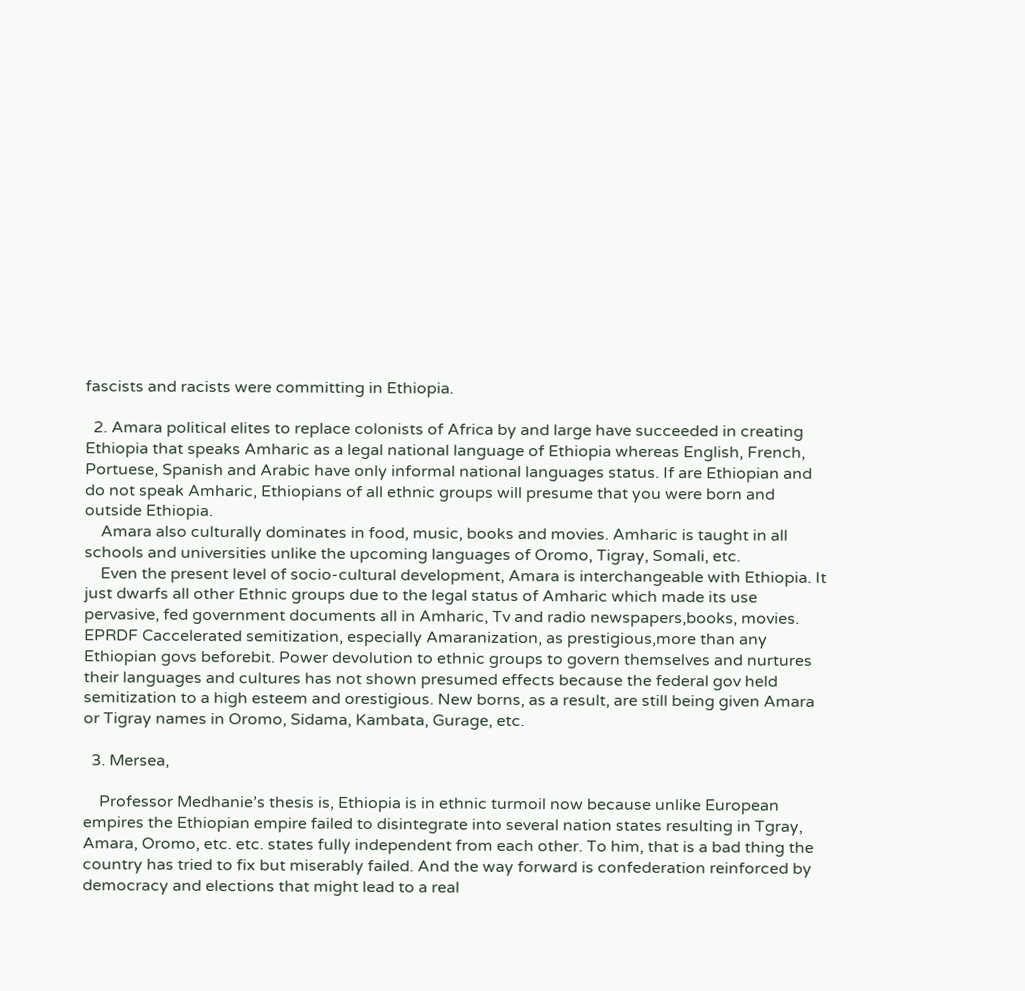fascists and racists were committing in Ethiopia.

  2. Amara political elites to replace colonists of Africa by and large have succeeded in creating Ethiopia that speaks Amharic as a legal national language of Ethiopia whereas English, French, Portuese, Spanish and Arabic have only informal national languages status. If are Ethiopian and do not speak Amharic, Ethiopians of all ethnic groups will presume that you were born and outside Ethiopia.
    Amara also culturally dominates in food, music, books and movies. Amharic is taught in all schools and universities unlike the upcoming languages of Oromo, Tigray, Somali, etc.
    Even the present level of socio-cultural development, Amara is interchangeable with Ethiopia. It just dwarfs all other Ethnic groups due to the legal status of Amharic which made its use pervasive, fed government documents all in Amharic, Tv and radio newspapers,books, movies. EPRDF Caccelerated semitization, especially Amaranization, as prestigious,more than any Ethiopian govs beforebit. Power devolution to ethnic groups to govern themselves and nurtures their languages and cultures has not shown presumed effects because the federal gov held semitization to a high esteem and orestigious. New borns, as a result, are still being given Amara or Tigray names in Oromo, Sidama, Kambata, Gurage, etc.

  3. Mersea,

    Professor Medhanie’s thesis is, Ethiopia is in ethnic turmoil now because unlike European empires the Ethiopian empire failed to disintegrate into several nation states resulting in Tgray, Amara, Oromo, etc. etc. states fully independent from each other. To him, that is a bad thing the country has tried to fix but miserably failed. And the way forward is confederation reinforced by democracy and elections that might lead to a real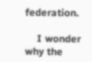federation.

    I wonder why the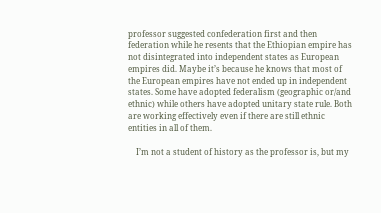professor suggested confederation first and then federation while he resents that the Ethiopian empire has not disintegrated into independent states as European empires did. Maybe it’s because he knows that most of the European empires have not ended up in independent states. Some have adopted federalism (geographic or/and ethnic) while others have adopted unitary state rule. Both are working effectively even if there are still ethnic entities in all of them.

    I’m not a student of history as the professor is, but my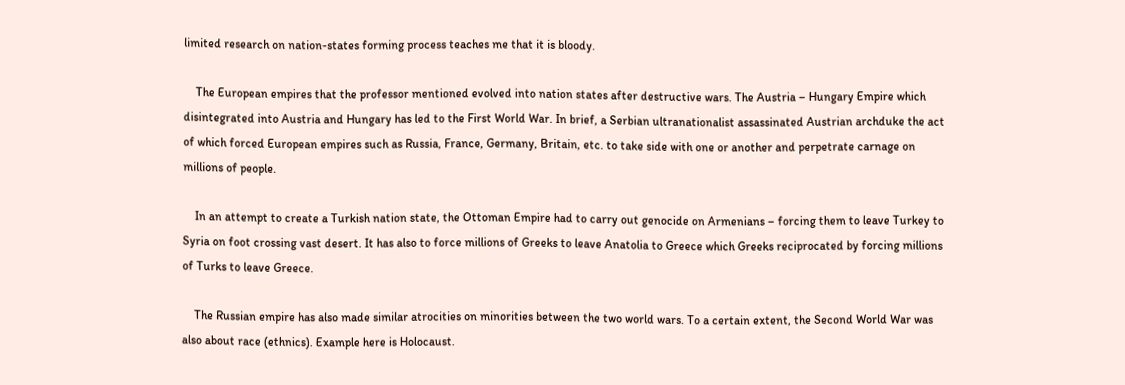limited research on nation-states forming process teaches me that it is bloody.

    The European empires that the professor mentioned evolved into nation states after destructive wars. The Austria – Hungary Empire which disintegrated into Austria and Hungary has led to the First World War. In brief, a Serbian ultranationalist assassinated Austrian archduke the act of which forced European empires such as Russia, France, Germany, Britain, etc. to take side with one or another and perpetrate carnage on millions of people.

    In an attempt to create a Turkish nation state, the Ottoman Empire had to carry out genocide on Armenians – forcing them to leave Turkey to Syria on foot crossing vast desert. It has also to force millions of Greeks to leave Anatolia to Greece which Greeks reciprocated by forcing millions of Turks to leave Greece.

    The Russian empire has also made similar atrocities on minorities between the two world wars. To a certain extent, the Second World War was also about race (ethnics). Example here is Holocaust.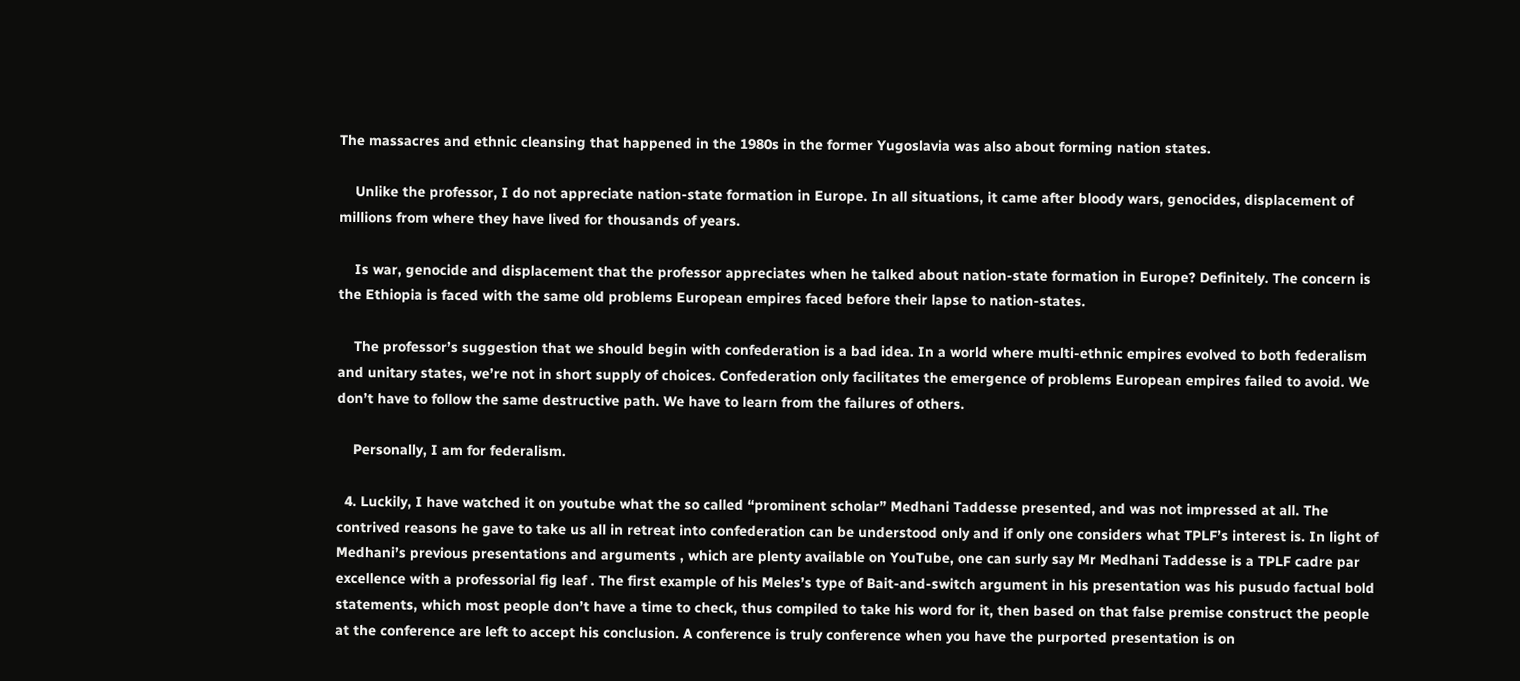The massacres and ethnic cleansing that happened in the 1980s in the former Yugoslavia was also about forming nation states.

    Unlike the professor, I do not appreciate nation-state formation in Europe. In all situations, it came after bloody wars, genocides, displacement of millions from where they have lived for thousands of years.

    Is war, genocide and displacement that the professor appreciates when he talked about nation-state formation in Europe? Definitely. The concern is the Ethiopia is faced with the same old problems European empires faced before their lapse to nation-states.

    The professor’s suggestion that we should begin with confederation is a bad idea. In a world where multi-ethnic empires evolved to both federalism and unitary states, we’re not in short supply of choices. Confederation only facilitates the emergence of problems European empires failed to avoid. We don’t have to follow the same destructive path. We have to learn from the failures of others.

    Personally, I am for federalism.

  4. Luckily, I have watched it on youtube what the so called “prominent scholar” Medhani Taddesse presented, and was not impressed at all. The contrived reasons he gave to take us all in retreat into confederation can be understood only and if only one considers what TPLF’s interest is. In light of Medhani’s previous presentations and arguments , which are plenty available on YouTube, one can surly say Mr Medhani Taddesse is a TPLF cadre par excellence with a professorial fig leaf . The first example of his Meles’s type of Bait-and-switch argument in his presentation was his pusudo factual bold statements, which most people don’t have a time to check, thus compiled to take his word for it, then based on that false premise construct the people at the conference are left to accept his conclusion. A conference is truly conference when you have the purported presentation is on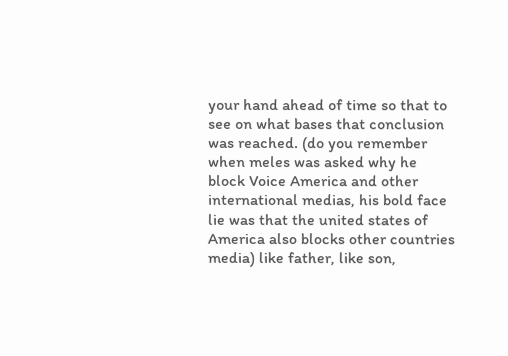your hand ahead of time so that to see on what bases that conclusion was reached. (do you remember when meles was asked why he block Voice America and other international medias, his bold face lie was that the united states of America also blocks other countries media) like father, like son,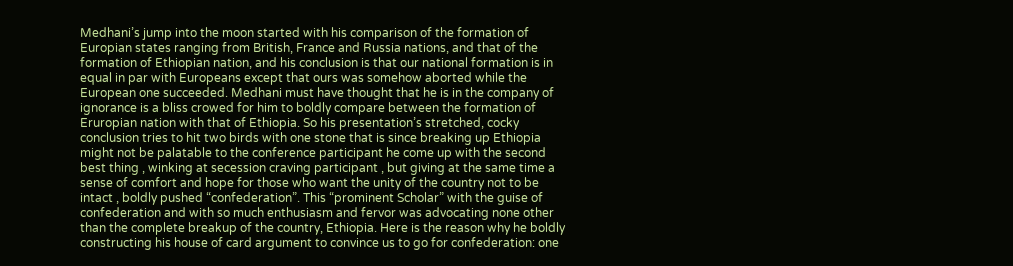Medhani’s jump into the moon started with his comparison of the formation of Europian states ranging from British, France and Russia nations, and that of the formation of Ethiopian nation, and his conclusion is that our national formation is in equal in par with Europeans except that ours was somehow aborted while the European one succeeded. Medhani must have thought that he is in the company of ignorance is a bliss crowed for him to boldly compare between the formation of Eruropian nation with that of Ethiopia. So his presentation’s stretched, cocky conclusion tries to hit two birds with one stone that is since breaking up Ethiopia might not be palatable to the conference participant he come up with the second best thing , winking at secession craving participant , but giving at the same time a sense of comfort and hope for those who want the unity of the country not to be intact , boldly pushed “confederation”. This “prominent Scholar” with the guise of confederation and with so much enthusiasm and fervor was advocating none other than the complete breakup of the country, Ethiopia. Here is the reason why he boldly constructing his house of card argument to convince us to go for confederation: one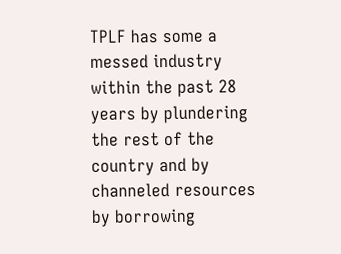TPLF has some a messed industry within the past 28 years by plundering the rest of the country and by channeled resources by borrowing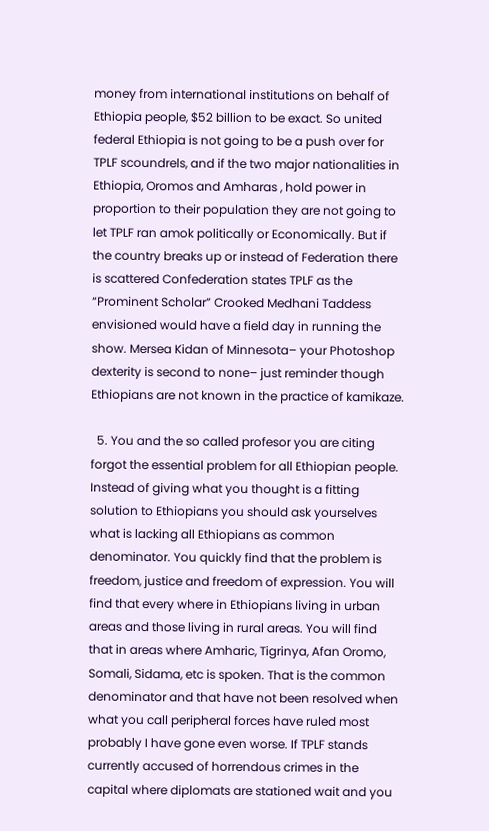money from international institutions on behalf of Ethiopia people, $52 billion to be exact. So united federal Ethiopia is not going to be a push over for TPLF scoundrels, and if the two major nationalities in Ethiopia, Oromos and Amharas , hold power in proportion to their population they are not going to let TPLF ran amok politically or Economically. But if the country breaks up or instead of Federation there is scattered Confederation states TPLF as the “Prominent Scholar” Crooked Medhani Taddess envisioned would have a field day in running the show. Mersea Kidan of Minnesota– your Photoshop dexterity is second to none– just reminder though Ethiopians are not known in the practice of kamikaze.

  5. You and the so called profesor you are citing forgot the essential problem for all Ethiopian people. Instead of giving what you thought is a fitting solution to Ethiopians you should ask yourselves what is lacking all Ethiopians as common denominator. You quickly find that the problem is freedom, justice and freedom of expression. You will find that every where in Ethiopians living in urban areas and those living in rural areas. You will find that in areas where Amharic, Tigrinya, Afan Oromo, Somali, Sidama, etc is spoken. That is the common denominator and that have not been resolved when what you call peripheral forces have ruled most probably I have gone even worse. If TPLF stands currently accused of horrendous crimes in the capital where diplomats are stationed wait and you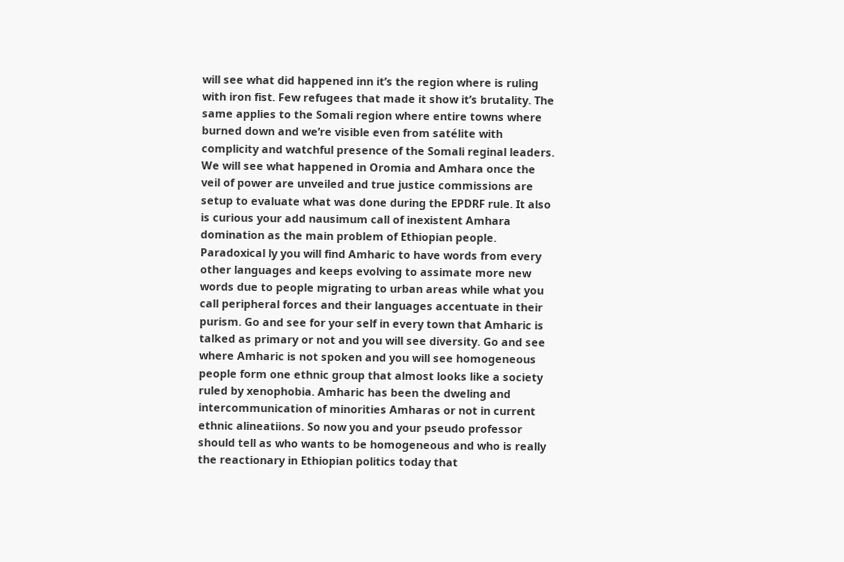will see what did happened inn it’s the region where is ruling with iron fist. Few refugees that made it show it’s brutality. The same applies to the Somali region where entire towns where burned down and we’re visible even from satélite with complicity and watchful presence of the Somali reginal leaders. We will see what happened in Oromia and Amhara once the veil of power are unveiled and true justice commissions are setup to evaluate what was done during the EPDRF rule. It also is curious your add nausimum call of inexistent Amhara domination as the main problem of Ethiopian people. Paradoxical ly you will find Amharic to have words from every other languages and keeps evolving to assimate more new words due to people migrating to urban areas while what you call peripheral forces and their languages accentuate in their purism. Go and see for your self in every town that Amharic is talked as primary or not and you will see diversity. Go and see where Amharic is not spoken and you will see homogeneous people form one ethnic group that almost looks like a society ruled by xenophobia. Amharic has been the dweling and intercommunication of minorities Amharas or not in current ethnic alineatiions. So now you and your pseudo professor should tell as who wants to be homogeneous and who is really the reactionary in Ethiopian politics today that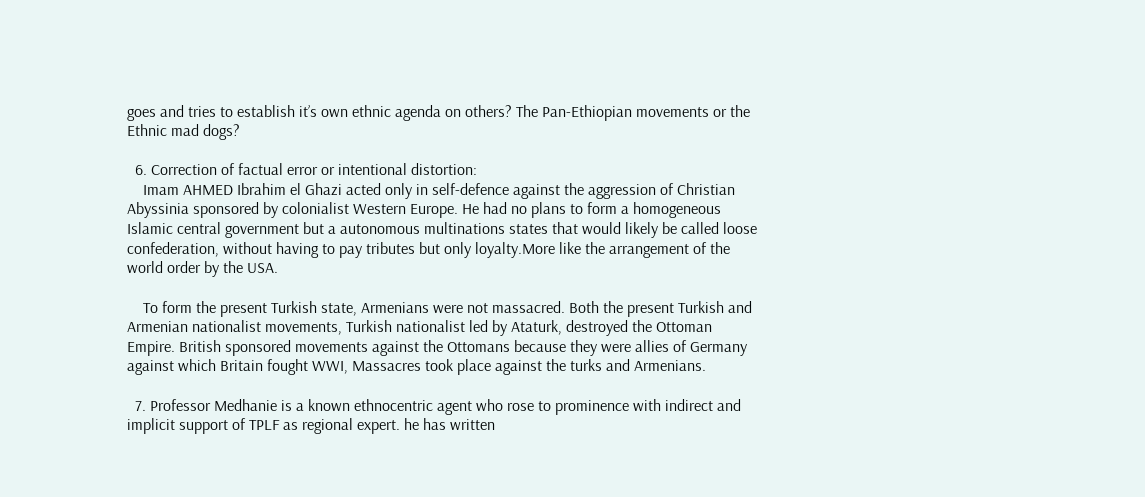goes and tries to establish it’s own ethnic agenda on others? The Pan-Ethiopian movements or the Ethnic mad dogs?

  6. Correction of factual error or intentional distortion:
    Imam AHMED Ibrahim el Ghazi acted only in self-defence against the aggression of Christian Abyssinia sponsored by colonialist Western Europe. He had no plans to form a homogeneous Islamic central government but a autonomous multinations states that would likely be called loose confederation, without having to pay tributes but only loyalty.More like the arrangement of the world order by the USA.

    To form the present Turkish state, Armenians were not massacred. Both the present Turkish and Armenian nationalist movements, Turkish nationalist led by Ataturk, destroyed the Ottoman Empire. British sponsored movements against the Ottomans because they were allies of Germany against which Britain fought WWI, Massacres took place against the turks and Armenians.

  7. Professor Medhanie is a known ethnocentric agent who rose to prominence with indirect and implicit support of TPLF as regional expert. he has written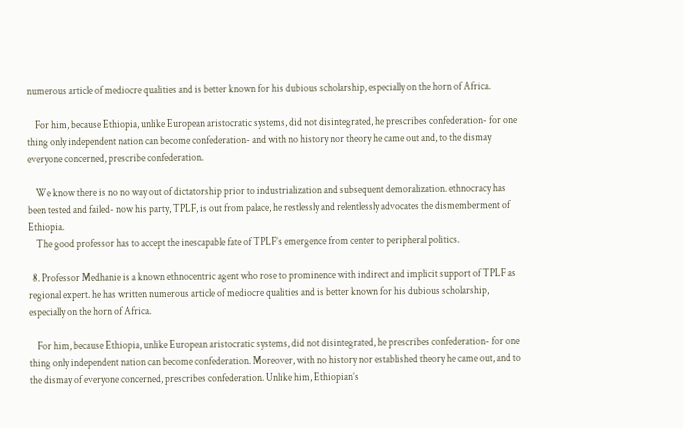numerous article of mediocre qualities and is better known for his dubious scholarship, especially on the horn of Africa.

    For him, because Ethiopia, unlike European aristocratic systems, did not disintegrated, he prescribes confederation- for one thing only independent nation can become confederation- and with no history nor theory he came out and, to the dismay everyone concerned, prescribe confederation.

    We know there is no no way out of dictatorship prior to industrialization and subsequent demoralization. ethnocracy has been tested and failed- now his party, TPLF, is out from palace, he restlessly and relentlessly advocates the dismemberment of Ethiopia.
    The good professor has to accept the inescapable fate of TPLF’s emergence from center to peripheral politics.

  8. Professor Medhanie is a known ethnocentric agent who rose to prominence with indirect and implicit support of TPLF as regional expert. he has written numerous article of mediocre qualities and is better known for his dubious scholarship, especially on the horn of Africa.

    For him, because Ethiopia, unlike European aristocratic systems, did not disintegrated, he prescribes confederation- for one thing only independent nation can become confederation. Moreover, with no history nor established theory he came out, and to the dismay of everyone concerned, prescribes confederation. Unlike him, Ethiopian’s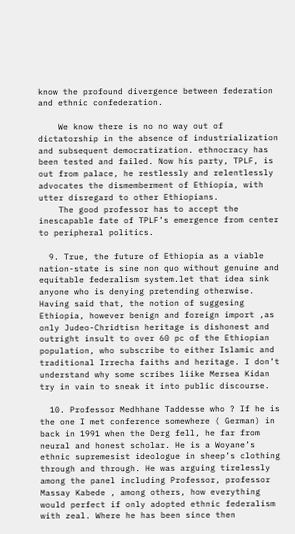know the profound divergence between federation and ethnic confederation.

    We know there is no no way out of dictatorship in the absence of industrialization and subsequent democratization. ethnocracy has been tested and failed. Now his party, TPLF, is out from palace, he restlessly and relentlessly advocates the dismemberment of Ethiopia, with utter disregard to other Ethiopians.
    The good professor has to accept the inescapable fate of TPLF’s emergence from center to peripheral politics.

  9. True, the future of Ethiopia as a viable nation-state is sine non quo without genuine and equitable federalism system.let that idea sink anyone who is denying pretending otherwise. Having said that, the notion of suggesing Ethiopia, however benign and foreign import ,as only Judeo-Chridtisn heritage is dishonest and outright insult to over 60 pc of the Ethiopian population, who subscribe to either Islamic and traditional Irrecha faiths and heritage. I don’t understand why some scribes liike Mersea Kidan try in vain to sneak it into public discourse.

  10. Professor Medhhane Taddesse who ? If he is the one I met conference somewhere ( German) in back in 1991 when the Derg fell, he far from neural and honest scholar. He is a Woyane’s ethnic supremesist ideologue in sheep’s clothing through and through. He was arguing tirelessly among the panel including Professor, professor Massay Kabede , among others, how everything would perfect if only adopted ethnic federalism with zeal. Where he has been since then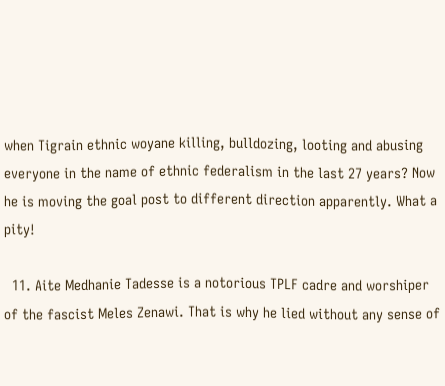when Tigrain ethnic woyane killing, bulldozing, looting and abusing everyone in the name of ethnic federalism in the last 27 years? Now he is moving the goal post to different direction apparently. What a pity!

  11. Aite Medhanie Tadesse is a notorious TPLF cadre and worshiper of the fascist Meles Zenawi. That is why he lied without any sense of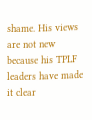shame. His views are not new because his TPLF leaders have made it clear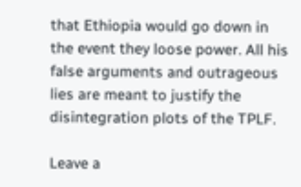that Ethiopia would go down in the event they loose power. All his false arguments and outrageous lies are meant to justify the disintegration plots of the TPLF.

Leave a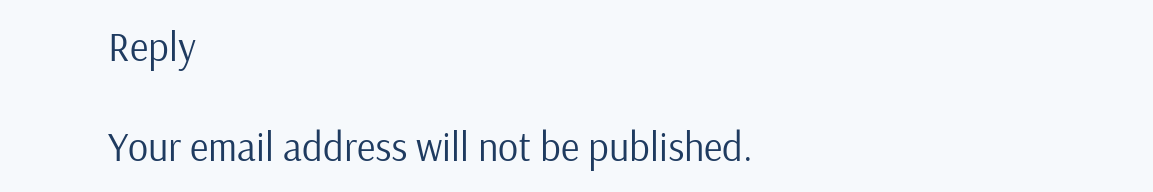Reply

Your email address will not be published.